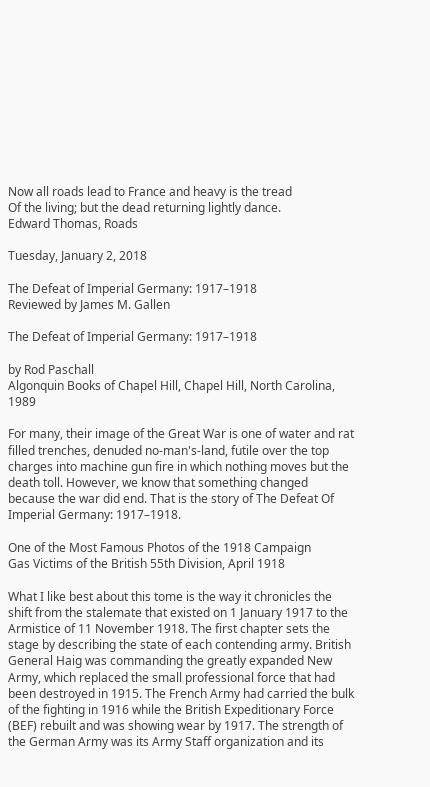Now all roads lead to France and heavy is the tread
Of the living; but the dead returning lightly dance.
Edward Thomas, Roads

Tuesday, January 2, 2018

The Defeat of Imperial Germany: 1917–1918
Reviewed by James M. Gallen

The Defeat of Imperial Germany: 1917–1918

by Rod Paschall
Algonquin Books of Chapel Hill, Chapel Hill, North Carolina, 1989

For many, their image of the Great War is one of water and rat filled trenches, denuded no-man's-land, futile over the top charges into machine gun fire in which nothing moves but the death toll. However, we know that something changed because the war did end. That is the story of The Defeat Of Imperial Germany: 1917–1918.

One of the Most Famous Photos of the 1918 Campaign
Gas Victims of the British 55th Division, April 1918

What I like best about this tome is the way it chronicles the shift from the stalemate that existed on 1 January 1917 to the Armistice of 11 November 1918. The first chapter sets the stage by describing the state of each contending army. British General Haig was commanding the greatly expanded New Army, which replaced the small professional force that had been destroyed in 1915. The French Army had carried the bulk of the fighting in 1916 while the British Expeditionary Force (BEF) rebuilt and was showing wear by 1917. The strength of the German Army was its Army Staff organization and its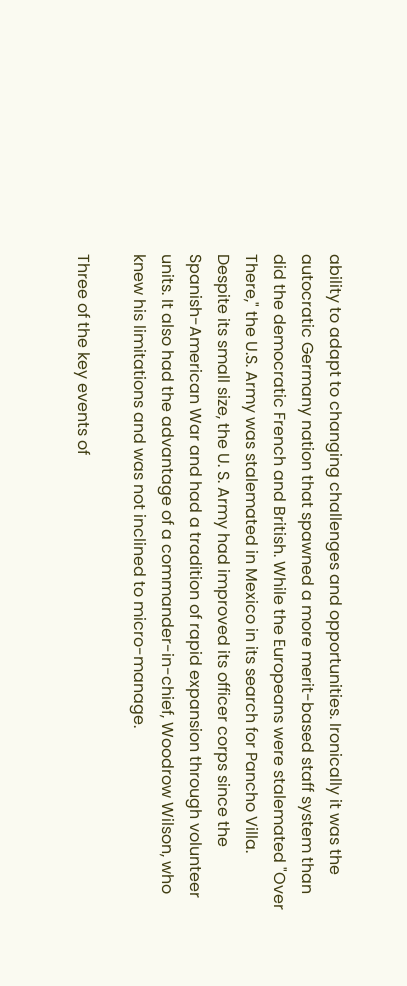ability to adapt to changing challenges and opportunities. Ironically it was the autocratic Germany nation that spawned a more merit-based staff system than did the democratic French and British. While the Europeans were stalemated "Over There," the U.S. Army was stalemated in Mexico in its search for Pancho Villa. Despite its small size, the U. S. Army had improved its officer corps since the Spanish-American War and had a tradition of rapid expansion through volunteer units. It also had the advantage of a commander-in-chief, Woodrow Wilson, who knew his limitations and was not inclined to micro-manage.

Three of the key events of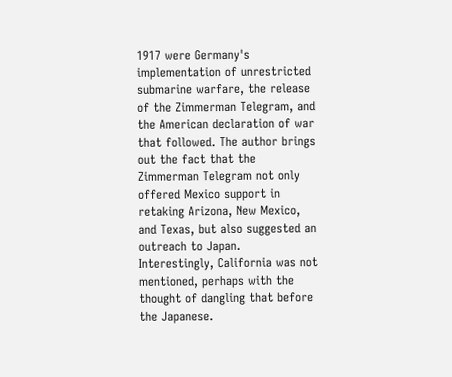1917 were Germany's implementation of unrestricted submarine warfare, the release of the Zimmerman Telegram, and the American declaration of war that followed. The author brings out the fact that the Zimmerman Telegram not only offered Mexico support in retaking Arizona, New Mexico, and Texas, but also suggested an outreach to Japan. Interestingly, California was not mentioned, perhaps with the thought of dangling that before the Japanese.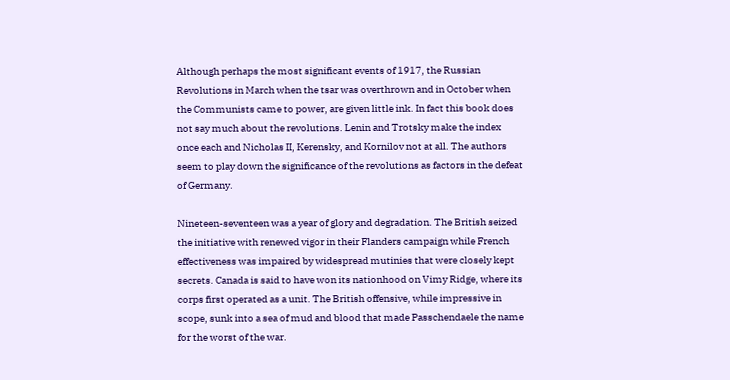Although perhaps the most significant events of 1917, the Russian Revolutions in March when the tsar was overthrown and in October when the Communists came to power, are given little ink. In fact this book does not say much about the revolutions. Lenin and Trotsky make the index once each and Nicholas II, Kerensky, and Kornilov not at all. The authors seem to play down the significance of the revolutions as factors in the defeat of Germany.

Nineteen-seventeen was a year of glory and degradation. The British seized the initiative with renewed vigor in their Flanders campaign while French effectiveness was impaired by widespread mutinies that were closely kept secrets. Canada is said to have won its nationhood on Vimy Ridge, where its corps first operated as a unit. The British offensive, while impressive in scope, sunk into a sea of mud and blood that made Passchendaele the name for the worst of the war.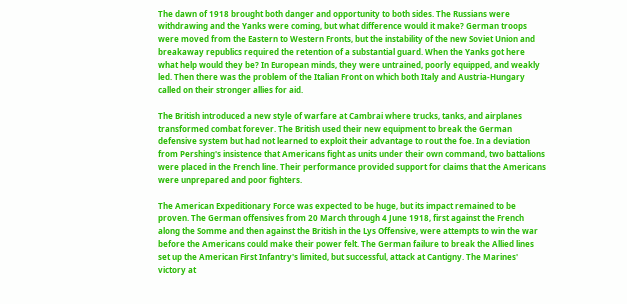The dawn of 1918 brought both danger and opportunity to both sides. The Russians were withdrawing and the Yanks were coming, but what difference would it make? German troops were moved from the Eastern to Western Fronts, but the instability of the new Soviet Union and breakaway republics required the retention of a substantial guard. When the Yanks got here what help would they be? In European minds, they were untrained, poorly equipped, and weakly led. Then there was the problem of the Italian Front on which both Italy and Austria-Hungary called on their stronger allies for aid.

The British introduced a new style of warfare at Cambrai where trucks, tanks, and airplanes transformed combat forever. The British used their new equipment to break the German defensive system but had not learned to exploit their advantage to rout the foe. In a deviation from Pershing's insistence that Americans fight as units under their own command, two battalions were placed in the French line. Their performance provided support for claims that the Americans were unprepared and poor fighters.

The American Expeditionary Force was expected to be huge, but its impact remained to be proven. The German offensives from 20 March through 4 June 1918, first against the French along the Somme and then against the British in the Lys Offensive, were attempts to win the war before the Americans could make their power felt. The German failure to break the Allied lines set up the American First Infantry's limited, but successful, attack at Cantigny. The Marines' victory at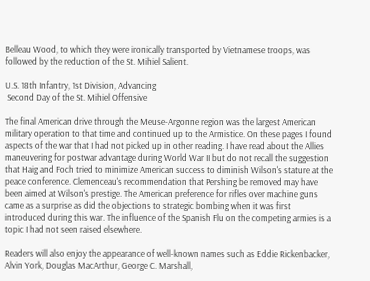Belleau Wood, to which they were ironically transported by Vietnamese troops, was followed by the reduction of the St. Mihiel Salient.

U.S. 18th Infantry, 1st Division, Advancing
 Second Day of the St. Mihiel Offensive

The final American drive through the Meuse-Argonne region was the largest American military operation to that time and continued up to the Armistice. On these pages I found aspects of the war that I had not picked up in other reading. I have read about the Allies maneuvering for postwar advantage during World War II but do not recall the suggestion that Haig and Foch tried to minimize American success to diminish Wilson's stature at the peace conference. Clemenceau's recommendation that Pershing be removed may have been aimed at Wilson's prestige. The American preference for rifles over machine guns came as a surprise as did the objections to strategic bombing when it was first introduced during this war. The influence of the Spanish Flu on the competing armies is a topic I had not seen raised elsewhere.

Readers will also enjoy the appearance of well-known names such as Eddie Rickenbacker, Alvin York, Douglas MacArthur, George C. Marshall,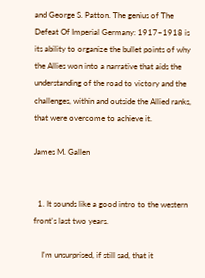and George S. Patton. The genius of The Defeat Of Imperial Germany: 1917–1918 is its ability to organize the bullet points of why the Allies won into a narrative that aids the understanding of the road to victory and the challenges, within and outside the Allied ranks, that were overcome to achieve it.

James M. Gallen


  1. It sounds like a good intro to the western front's last two years.

    I'm unsurprised, if still sad, that it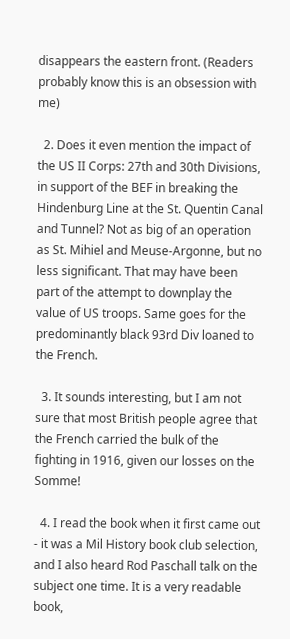disappears the eastern front. (Readers probably know this is an obsession with me)

  2. Does it even mention the impact of the US II Corps: 27th and 30th Divisions, in support of the BEF in breaking the Hindenburg Line at the St. Quentin Canal and Tunnel? Not as big of an operation as St. Mihiel and Meuse-Argonne, but no less significant. That may have been part of the attempt to downplay the value of US troops. Same goes for the predominantly black 93rd Div loaned to the French.

  3. It sounds interesting, but I am not sure that most British people agree that the French carried the bulk of the fighting in 1916, given our losses on the Somme!

  4. I read the book when it first came out - it was a Mil History book club selection, and I also heard Rod Paschall talk on the subject one time. It is a very readable book,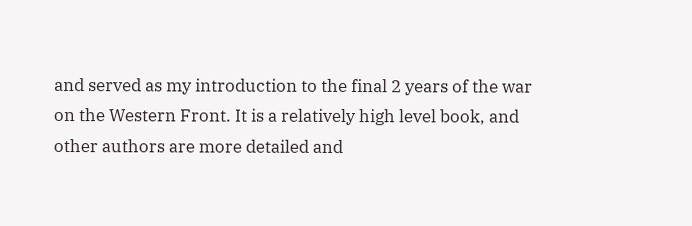and served as my introduction to the final 2 years of the war on the Western Front. It is a relatively high level book, and other authors are more detailed and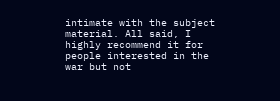intimate with the subject material. All said, I highly recommend it for people interested in the war but not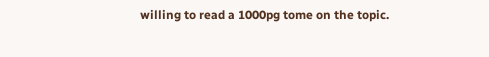willing to read a 1000pg tome on the topic.